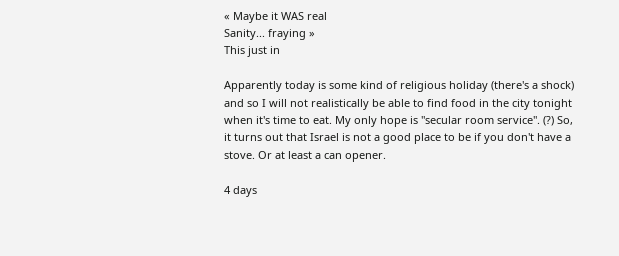« Maybe it WAS real
Sanity... fraying »
This just in

Apparently today is some kind of religious holiday (there's a shock) and so I will not realistically be able to find food in the city tonight when it's time to eat. My only hope is "secular room service". (?) So, it turns out that Israel is not a good place to be if you don't have a stove. Or at least a can opener.

4 days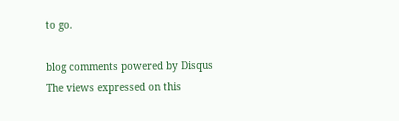to go.

blog comments powered by Disqus
The views expressed on this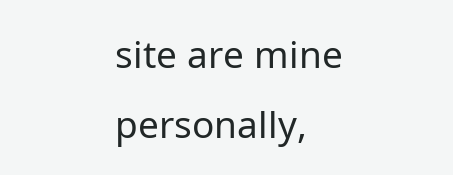site are mine personally,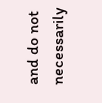and do not necessarily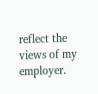reflect the views of my employer.